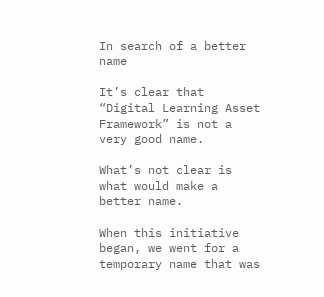In search of a better name

It’s clear that “Digital Learning Asset Framework” is not a very good name.

What’s not clear is what would make a better name.

When this initiative began, we went for a temporary name that was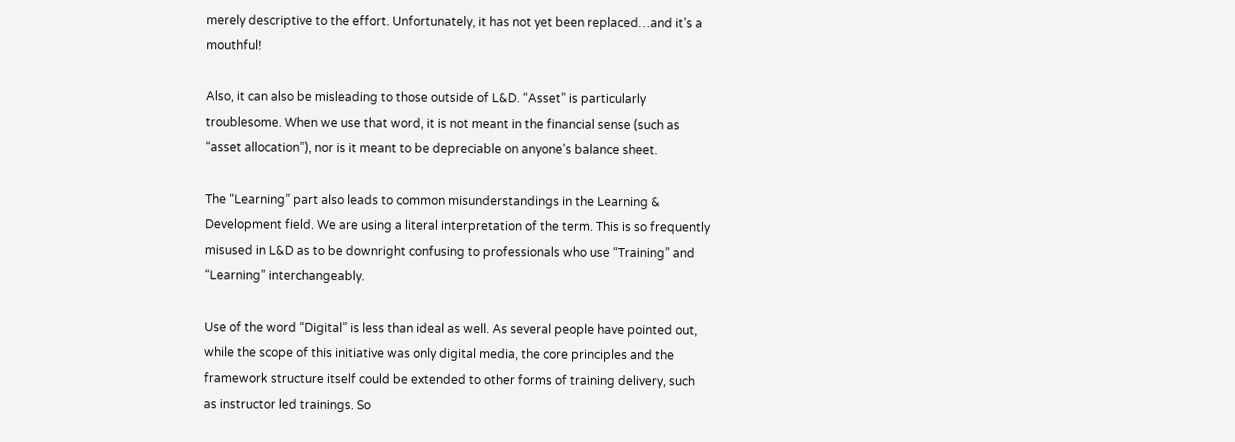merely descriptive to the effort. Unfortunately, it has not yet been replaced…and it’s a mouthful!

Also, it can also be misleading to those outside of L&D. “Asset” is particularly troublesome. When we use that word, it is not meant in the financial sense (such as “asset allocation”), nor is it meant to be depreciable on anyone’s balance sheet.

The “Learning” part also leads to common misunderstandings in the Learning & Development field. We are using a literal interpretation of the term. This is so frequently misused in L&D as to be downright confusing to professionals who use “Training” and “Learning” interchangeably.

Use of the word “Digital” is less than ideal as well. As several people have pointed out, while the scope of this initiative was only digital media, the core principles and the framework structure itself could be extended to other forms of training delivery, such as instructor led trainings. So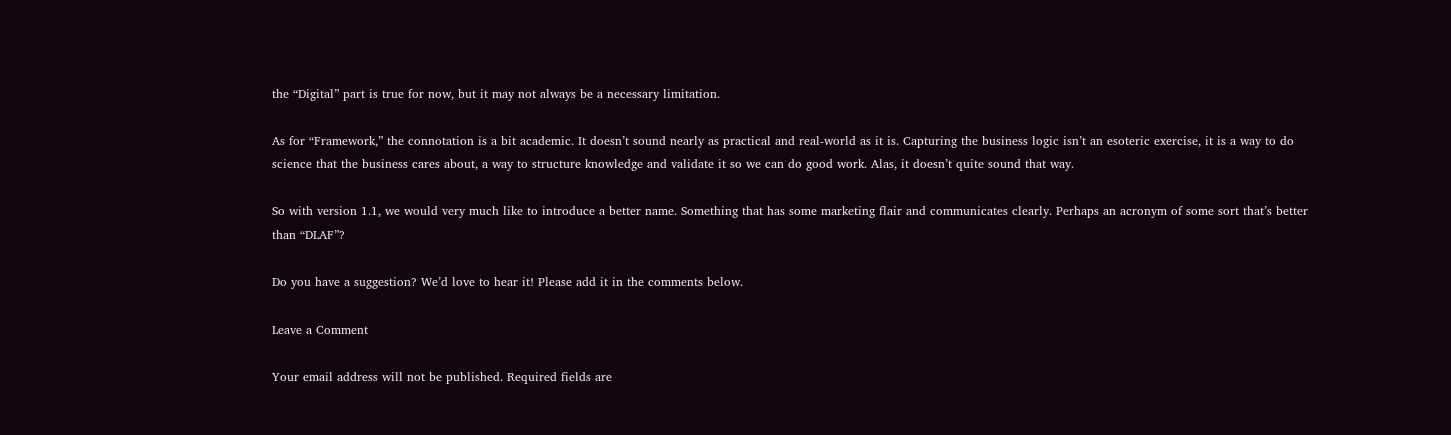the “Digital” part is true for now, but it may not always be a necessary limitation.

As for “Framework,” the connotation is a bit academic. It doesn’t sound nearly as practical and real-world as it is. Capturing the business logic isn’t an esoteric exercise, it is a way to do science that the business cares about, a way to structure knowledge and validate it so we can do good work. Alas, it doesn’t quite sound that way.

So with version 1.1, we would very much like to introduce a better name. Something that has some marketing flair and communicates clearly. Perhaps an acronym of some sort that’s better than “DLAF”?

Do you have a suggestion? We’d love to hear it! Please add it in the comments below.

Leave a Comment

Your email address will not be published. Required fields are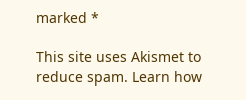marked *

This site uses Akismet to reduce spam. Learn how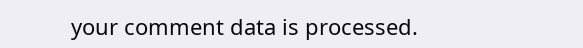your comment data is processed.